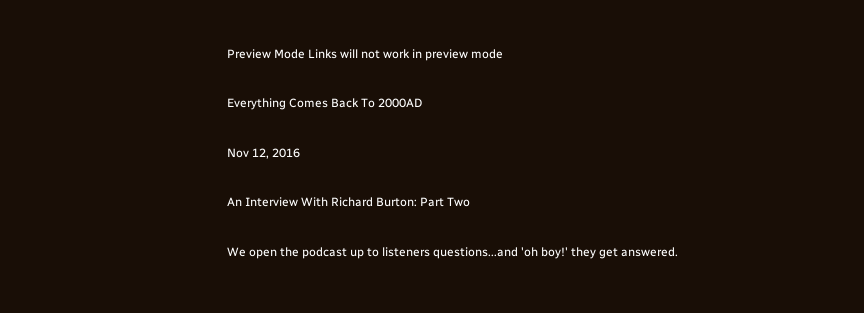Preview Mode Links will not work in preview mode

Everything Comes Back To 2000AD

Nov 12, 2016

An Interview With Richard Burton: Part Two

We open the podcast up to listeners questions...and 'oh boy!' they get answered.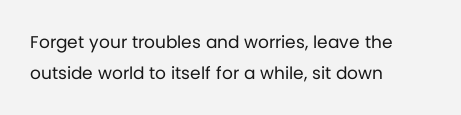Forget your troubles and worries, leave the outside world to itself for a while, sit down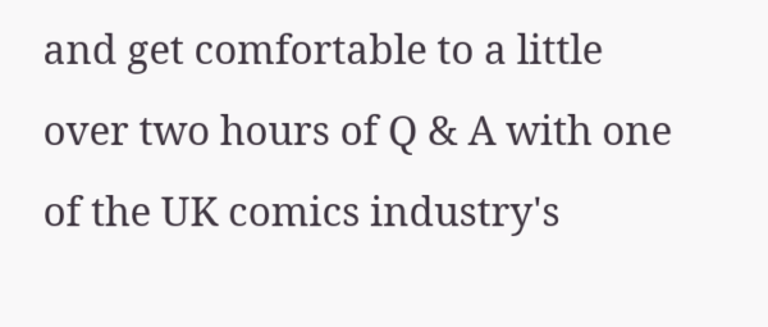and get comfortable to a little over two hours of Q & A with one of the UK comics industry's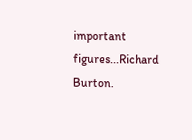important figures...Richard Burton.